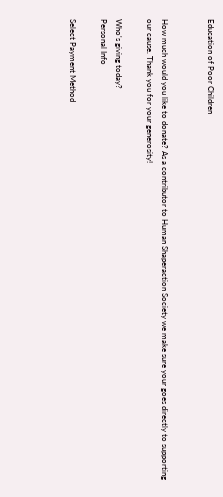Education of Poor Children


How much would you like to donate? As a contributor to Human Shaperaction Society we make sure your goes directly to supporting our cause. Thank you for your generosity!

Who's giving today?
Personal Info

Select Payment Method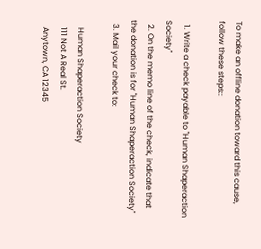To make an offline donation toward this cause, follow these steps::

  1. Write a check payable to "Human Shaperaction Society"
  2. On the memo line of the check, indicate that the donation is for "Human Shaperaction Society"
  3. Mail your check to:

    Human Shaperaction Society
    111 Not A Real St.
    Anytown, CA 12345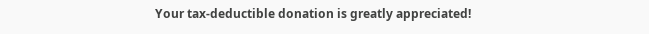Your tax-deductible donation is greatly appreciated!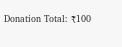Donation Total: ₹100